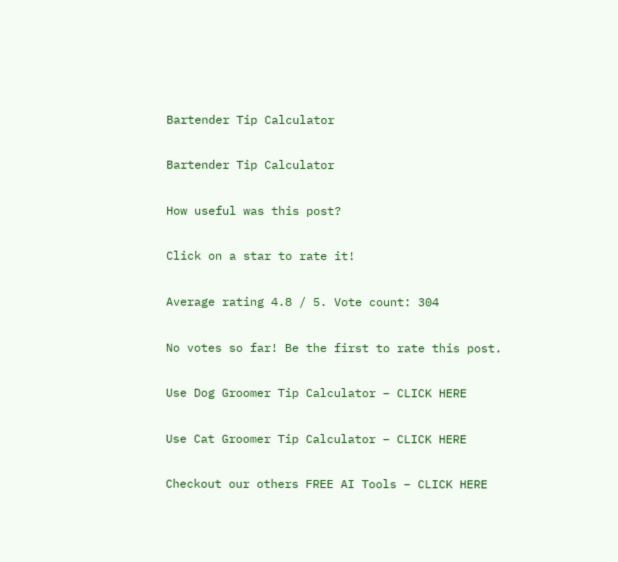Bartender Tip Calculator

Bartender Tip Calculator

How useful was this post?

Click on a star to rate it!

Average rating 4.8 / 5. Vote count: 304

No votes so far! Be the first to rate this post.

Use Dog Groomer Tip Calculator – CLICK HERE

Use Cat Groomer Tip Calculator – CLICK HERE

Checkout our others FREE AI Tools – CLICK HERE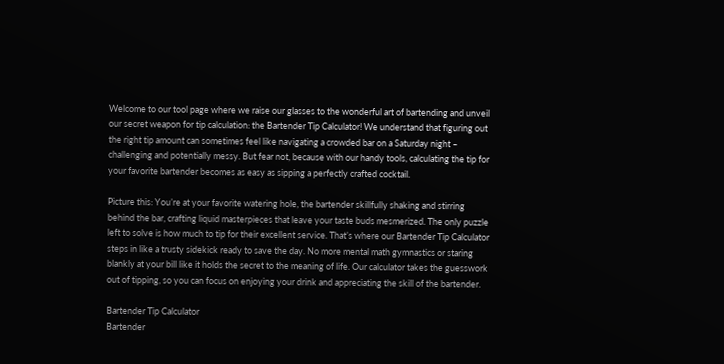Welcome to our tool page where we raise our glasses to the wonderful art of bartending and unveil our secret weapon for tip calculation: the Bartender Tip Calculator! We understand that figuring out the right tip amount can sometimes feel like navigating a crowded bar on a Saturday night – challenging and potentially messy. But fear not, because with our handy tools, calculating the tip for your favorite bartender becomes as easy as sipping a perfectly crafted cocktail.

Picture this: You’re at your favorite watering hole, the bartender skillfully shaking and stirring behind the bar, crafting liquid masterpieces that leave your taste buds mesmerized. The only puzzle left to solve is how much to tip for their excellent service. That’s where our Bartender Tip Calculator steps in like a trusty sidekick ready to save the day. No more mental math gymnastics or staring blankly at your bill like it holds the secret to the meaning of life. Our calculator takes the guesswork out of tipping, so you can focus on enjoying your drink and appreciating the skill of the bartender.

Bartender Tip Calculator
Bartender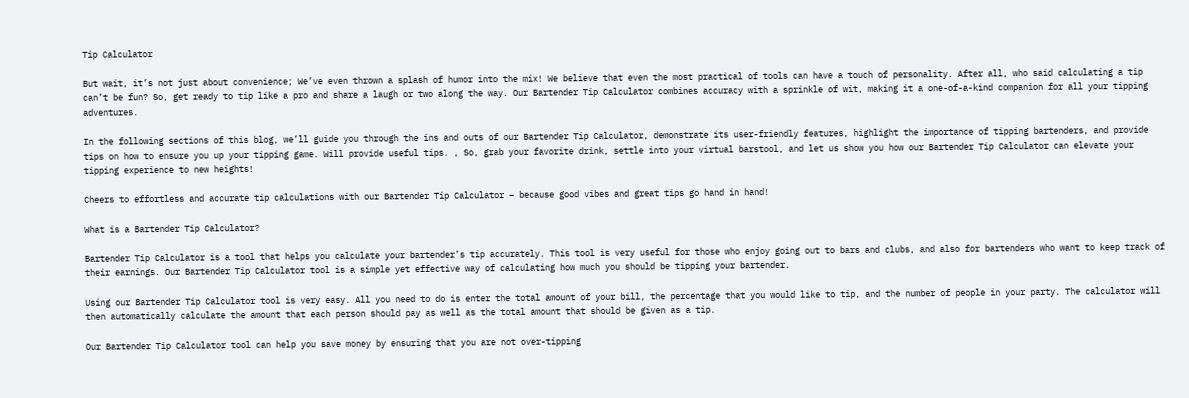Tip Calculator

But wait, it’s not just about convenience; We’ve even thrown a splash of humor into the mix! We believe that even the most practical of tools can have a touch of personality. After all, who said calculating a tip can’t be fun? So, get ready to tip like a pro and share a laugh or two along the way. Our Bartender Tip Calculator combines accuracy with a sprinkle of wit, making it a one-of-a-kind companion for all your tipping adventures.

In the following sections of this blog, we’ll guide you through the ins and outs of our Bartender Tip Calculator, demonstrate its user-friendly features, highlight the importance of tipping bartenders, and provide tips on how to ensure you up your tipping game. Will provide useful tips. , So, grab your favorite drink, settle into your virtual barstool, and let us show you how our Bartender Tip Calculator can elevate your tipping experience to new heights!

Cheers to effortless and accurate tip calculations with our Bartender Tip Calculator – because good vibes and great tips go hand in hand!

What is a Bartender Tip Calculator?

Bartender Tip Calculator is a tool that helps you calculate your bartender’s tip accurately. This tool is very useful for those who enjoy going out to bars and clubs, and also for bartenders who want to keep track of their earnings. Our Bartender Tip Calculator tool is a simple yet effective way of calculating how much you should be tipping your bartender.

Using our Bartender Tip Calculator tool is very easy. All you need to do is enter the total amount of your bill, the percentage that you would like to tip, and the number of people in your party. The calculator will then automatically calculate the amount that each person should pay as well as the total amount that should be given as a tip.

Our Bartender Tip Calculator tool can help you save money by ensuring that you are not over-tipping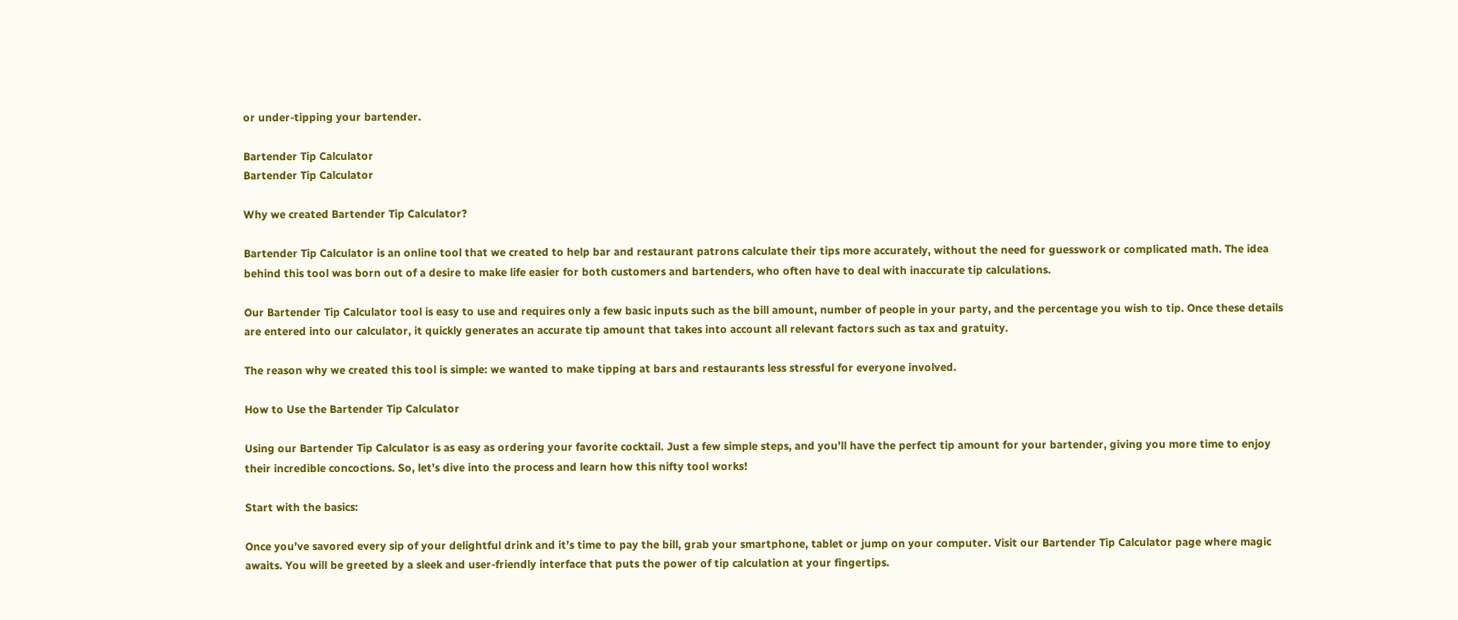or under-tipping your bartender.

Bartender Tip Calculator
Bartender Tip Calculator

Why we created Bartender Tip Calculator?

Bartender Tip Calculator is an online tool that we created to help bar and restaurant patrons calculate their tips more accurately, without the need for guesswork or complicated math. The idea behind this tool was born out of a desire to make life easier for both customers and bartenders, who often have to deal with inaccurate tip calculations.

Our Bartender Tip Calculator tool is easy to use and requires only a few basic inputs such as the bill amount, number of people in your party, and the percentage you wish to tip. Once these details are entered into our calculator, it quickly generates an accurate tip amount that takes into account all relevant factors such as tax and gratuity.

The reason why we created this tool is simple: we wanted to make tipping at bars and restaurants less stressful for everyone involved.

How to Use the Bartender Tip Calculator

Using our Bartender Tip Calculator is as easy as ordering your favorite cocktail. Just a few simple steps, and you’ll have the perfect tip amount for your bartender, giving you more time to enjoy their incredible concoctions. So, let’s dive into the process and learn how this nifty tool works!

Start with the basics:

Once you’ve savored every sip of your delightful drink and it’s time to pay the bill, grab your smartphone, tablet or jump on your computer. Visit our Bartender Tip Calculator page where magic awaits. You will be greeted by a sleek and user-friendly interface that puts the power of tip calculation at your fingertips.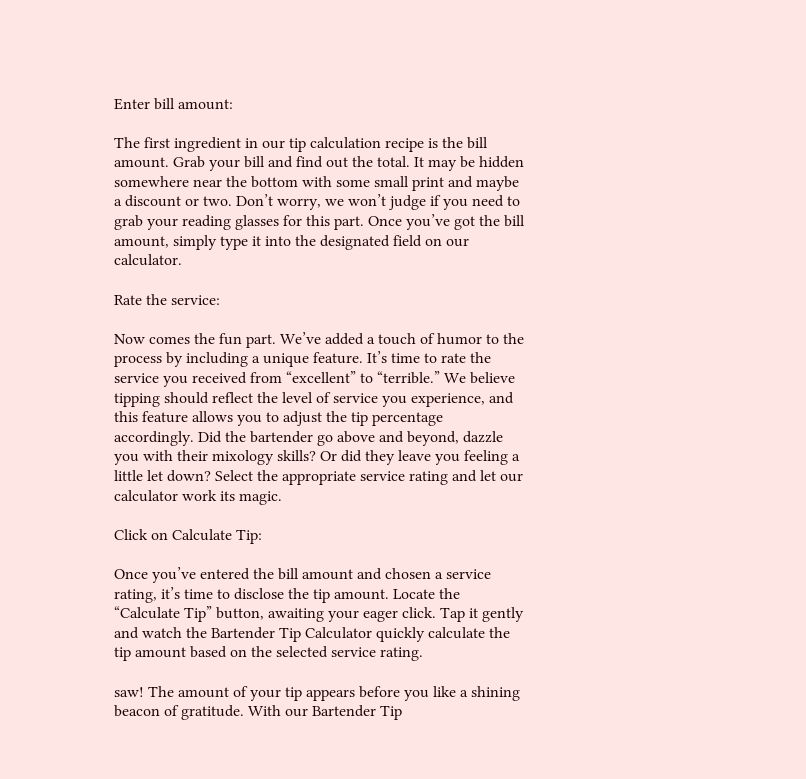Enter bill amount:

The first ingredient in our tip calculation recipe is the bill amount. Grab your bill and find out the total. It may be hidden somewhere near the bottom with some small print and maybe a discount or two. Don’t worry, we won’t judge if you need to grab your reading glasses for this part. Once you’ve got the bill amount, simply type it into the designated field on our calculator.

Rate the service:

Now comes the fun part. We’ve added a touch of humor to the process by including a unique feature. It’s time to rate the service you received from “excellent” to “terrible.” We believe tipping should reflect the level of service you experience, and this feature allows you to adjust the tip percentage accordingly. Did the bartender go above and beyond, dazzle you with their mixology skills? Or did they leave you feeling a little let down? Select the appropriate service rating and let our calculator work its magic.

Click on Calculate Tip:

Once you’ve entered the bill amount and chosen a service rating, it’s time to disclose the tip amount. Locate the “Calculate Tip” button, awaiting your eager click. Tap it gently and watch the Bartender Tip Calculator quickly calculate the tip amount based on the selected service rating.

saw! The amount of your tip appears before you like a shining beacon of gratitude. With our Bartender Tip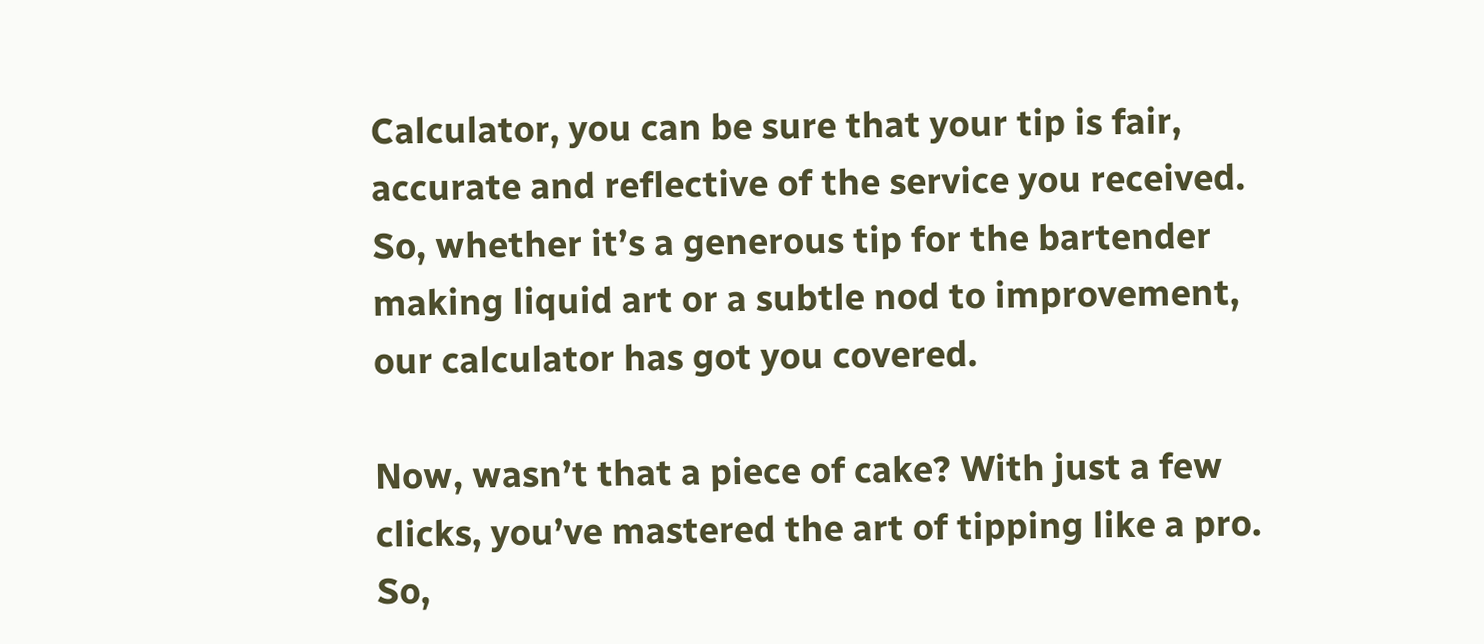Calculator, you can be sure that your tip is fair, accurate and reflective of the service you received. So, whether it’s a generous tip for the bartender making liquid art or a subtle nod to improvement, our calculator has got you covered.

Now, wasn’t that a piece of cake? With just a few clicks, you’ve mastered the art of tipping like a pro. So,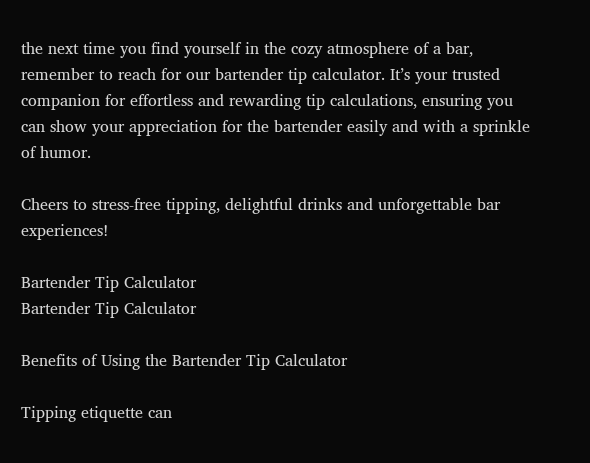the next time you find yourself in the cozy atmosphere of a bar, remember to reach for our bartender tip calculator. It’s your trusted companion for effortless and rewarding tip calculations, ensuring you can show your appreciation for the bartender easily and with a sprinkle of humor.

Cheers to stress-free tipping, delightful drinks and unforgettable bar experiences!

Bartender Tip Calculator
Bartender Tip Calculator

Benefits of Using the Bartender Tip Calculator

Tipping etiquette can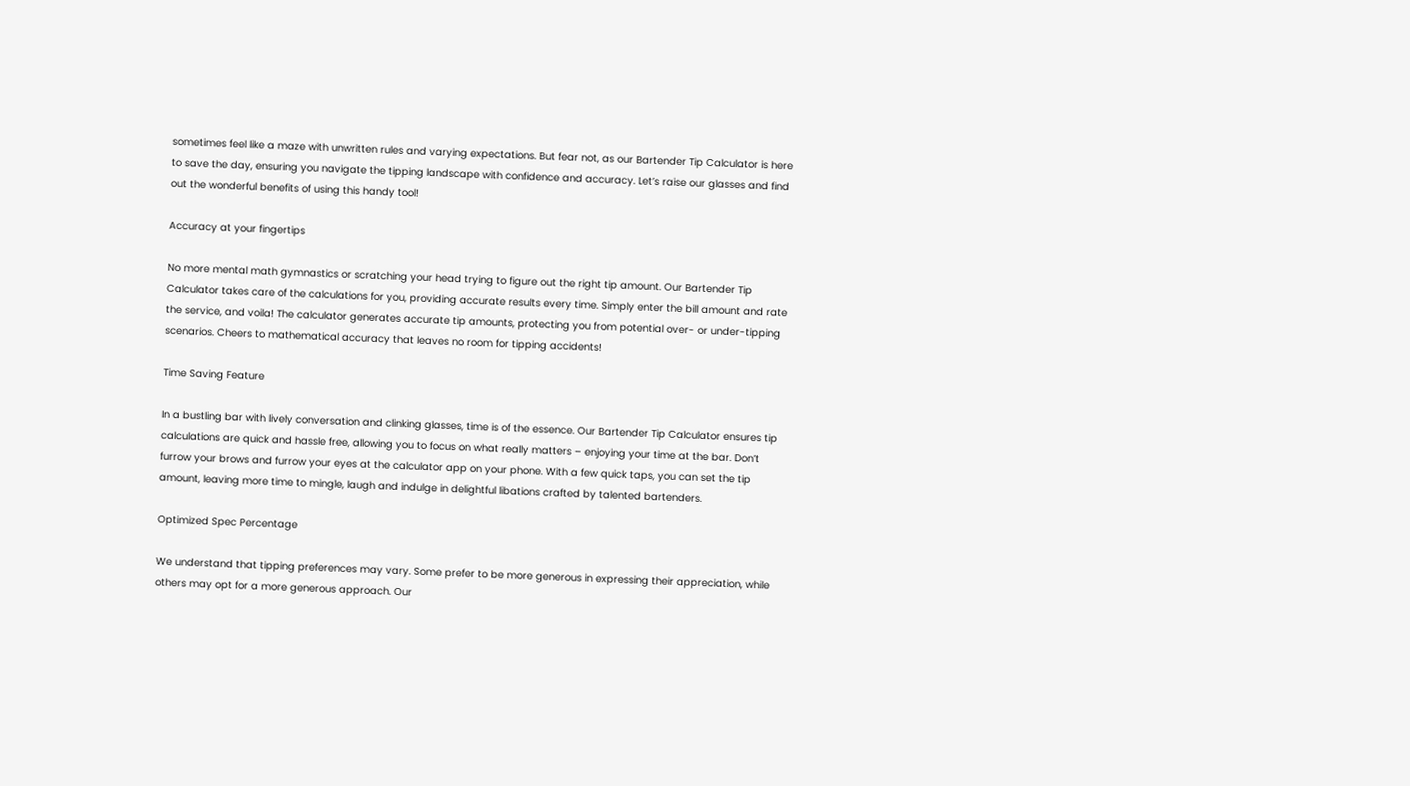sometimes feel like a maze with unwritten rules and varying expectations. But fear not, as our Bartender Tip Calculator is here to save the day, ensuring you navigate the tipping landscape with confidence and accuracy. Let’s raise our glasses and find out the wonderful benefits of using this handy tool!

Accuracy at your fingertips

No more mental math gymnastics or scratching your head trying to figure out the right tip amount. Our Bartender Tip Calculator takes care of the calculations for you, providing accurate results every time. Simply enter the bill amount and rate the service, and voila! The calculator generates accurate tip amounts, protecting you from potential over- or under-tipping scenarios. Cheers to mathematical accuracy that leaves no room for tipping accidents!

Time Saving Feature

In a bustling bar with lively conversation and clinking glasses, time is of the essence. Our Bartender Tip Calculator ensures tip calculations are quick and hassle free, allowing you to focus on what really matters – enjoying your time at the bar. Don’t furrow your brows and furrow your eyes at the calculator app on your phone. With a few quick taps, you can set the tip amount, leaving more time to mingle, laugh and indulge in delightful libations crafted by talented bartenders.

Optimized Spec Percentage

We understand that tipping preferences may vary. Some prefer to be more generous in expressing their appreciation, while others may opt for a more generous approach. Our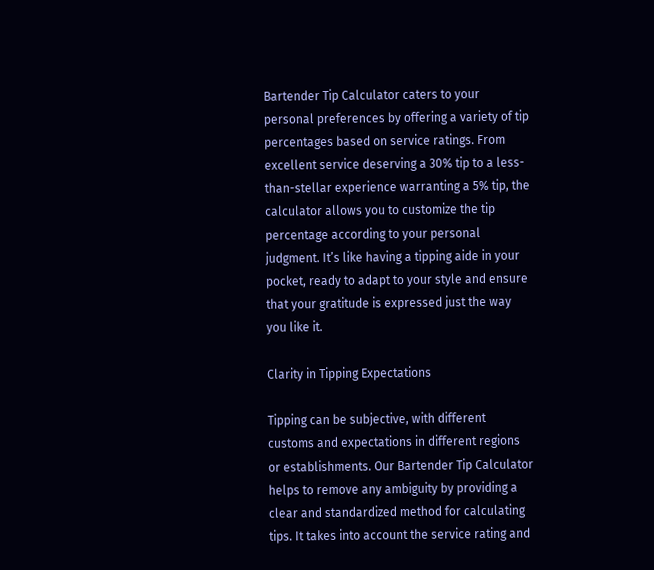Bartender Tip Calculator caters to your personal preferences by offering a variety of tip percentages based on service ratings. From excellent service deserving a 30% tip to a less-than-stellar experience warranting a 5% tip, the calculator allows you to customize the tip percentage according to your personal judgment. It’s like having a tipping aide in your pocket, ready to adapt to your style and ensure that your gratitude is expressed just the way you like it.

Clarity in Tipping Expectations

Tipping can be subjective, with different customs and expectations in different regions or establishments. Our Bartender Tip Calculator helps to remove any ambiguity by providing a clear and standardized method for calculating tips. It takes into account the service rating and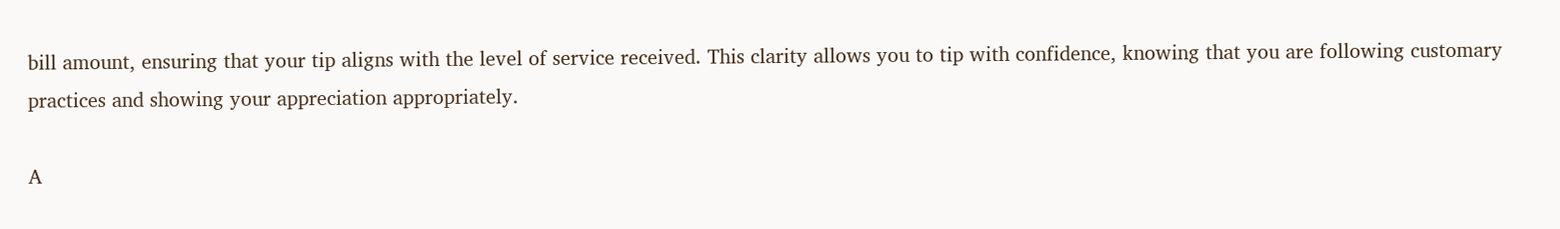bill amount, ensuring that your tip aligns with the level of service received. This clarity allows you to tip with confidence, knowing that you are following customary practices and showing your appreciation appropriately.

A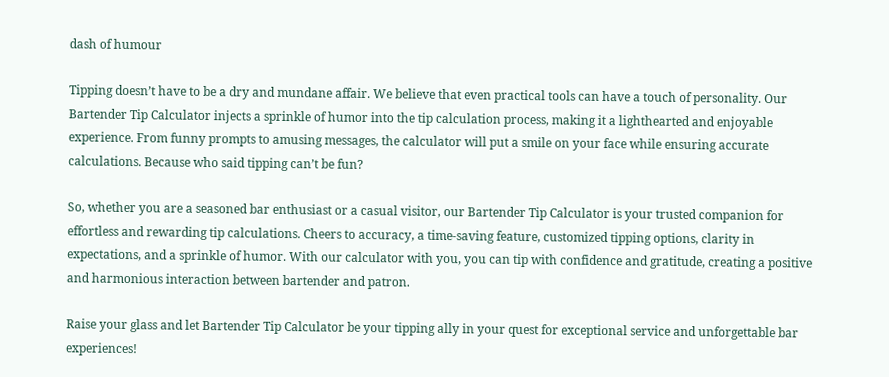dash of humour

Tipping doesn’t have to be a dry and mundane affair. We believe that even practical tools can have a touch of personality. Our Bartender Tip Calculator injects a sprinkle of humor into the tip calculation process, making it a lighthearted and enjoyable experience. From funny prompts to amusing messages, the calculator will put a smile on your face while ensuring accurate calculations. Because who said tipping can’t be fun?

So, whether you are a seasoned bar enthusiast or a casual visitor, our Bartender Tip Calculator is your trusted companion for effortless and rewarding tip calculations. Cheers to accuracy, a time-saving feature, customized tipping options, clarity in expectations, and a sprinkle of humor. With our calculator with you, you can tip with confidence and gratitude, creating a positive and harmonious interaction between bartender and patron.

Raise your glass and let Bartender Tip Calculator be your tipping ally in your quest for exceptional service and unforgettable bar experiences!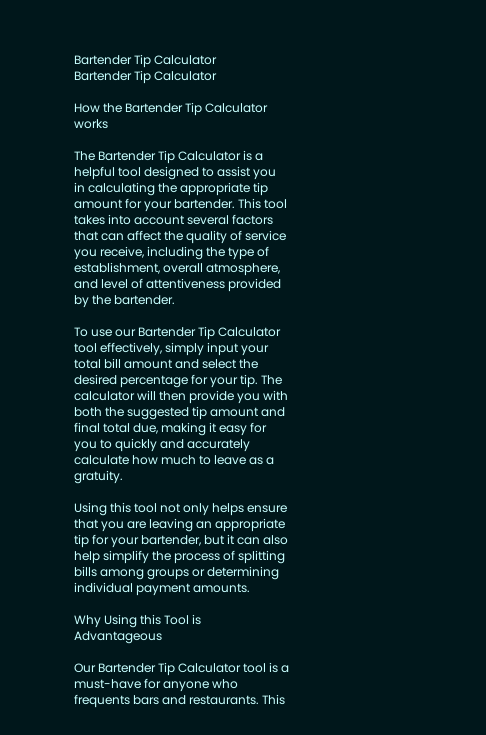Bartender Tip Calculator
Bartender Tip Calculator

How the Bartender Tip Calculator works

The Bartender Tip Calculator is a helpful tool designed to assist you in calculating the appropriate tip amount for your bartender. This tool takes into account several factors that can affect the quality of service you receive, including the type of establishment, overall atmosphere, and level of attentiveness provided by the bartender.

To use our Bartender Tip Calculator tool effectively, simply input your total bill amount and select the desired percentage for your tip. The calculator will then provide you with both the suggested tip amount and final total due, making it easy for you to quickly and accurately calculate how much to leave as a gratuity.

Using this tool not only helps ensure that you are leaving an appropriate tip for your bartender, but it can also help simplify the process of splitting bills among groups or determining individual payment amounts.

Why Using this Tool is Advantageous

Our Bartender Tip Calculator tool is a must-have for anyone who frequents bars and restaurants. This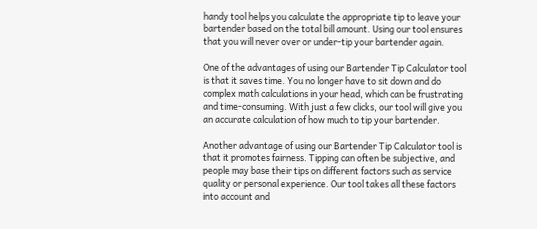handy tool helps you calculate the appropriate tip to leave your bartender based on the total bill amount. Using our tool ensures that you will never over or under-tip your bartender again.

One of the advantages of using our Bartender Tip Calculator tool is that it saves time. You no longer have to sit down and do complex math calculations in your head, which can be frustrating and time-consuming. With just a few clicks, our tool will give you an accurate calculation of how much to tip your bartender.

Another advantage of using our Bartender Tip Calculator tool is that it promotes fairness. Tipping can often be subjective, and people may base their tips on different factors such as service quality or personal experience. Our tool takes all these factors into account and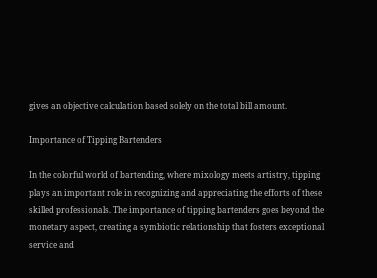gives an objective calculation based solely on the total bill amount.

Importance of Tipping Bartenders

In the colorful world of bartending, where mixology meets artistry, tipping plays an important role in recognizing and appreciating the efforts of these skilled professionals. The importance of tipping bartenders goes beyond the monetary aspect, creating a symbiotic relationship that fosters exceptional service and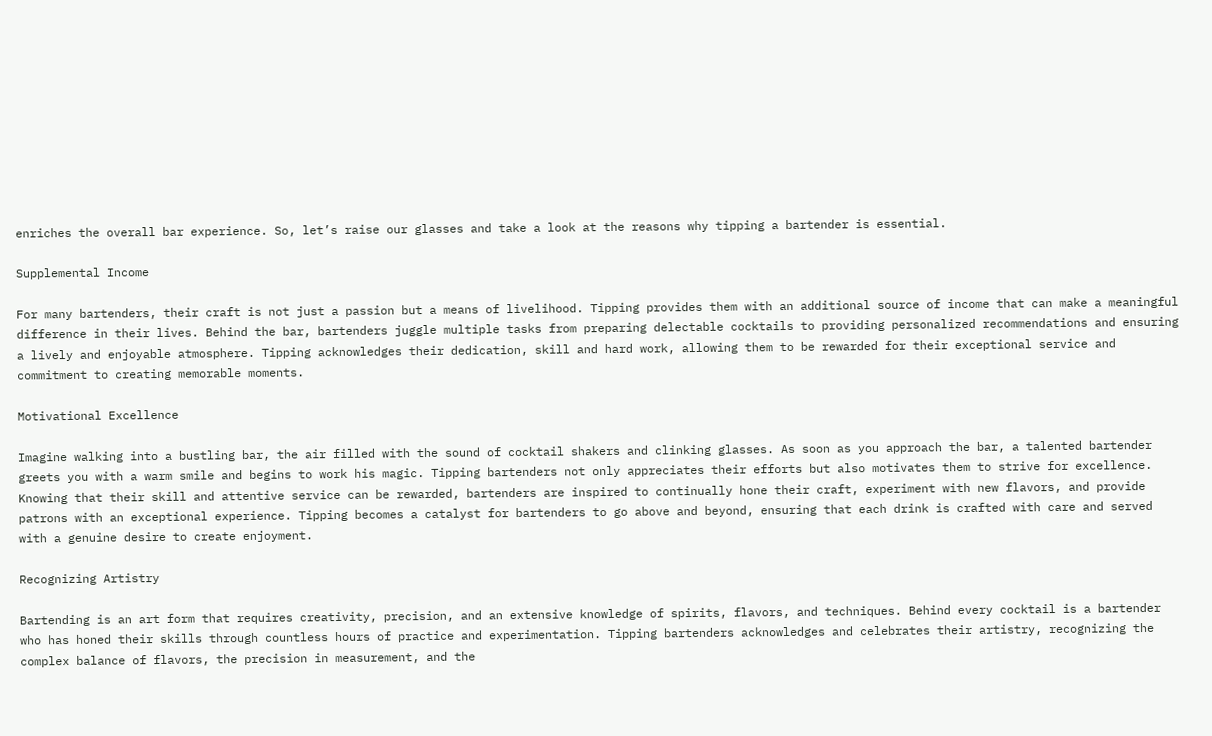enriches the overall bar experience. So, let’s raise our glasses and take a look at the reasons why tipping a bartender is essential.

Supplemental Income

For many bartenders, their craft is not just a passion but a means of livelihood. Tipping provides them with an additional source of income that can make a meaningful difference in their lives. Behind the bar, bartenders juggle multiple tasks from preparing delectable cocktails to providing personalized recommendations and ensuring a lively and enjoyable atmosphere. Tipping acknowledges their dedication, skill and hard work, allowing them to be rewarded for their exceptional service and commitment to creating memorable moments.

Motivational Excellence

Imagine walking into a bustling bar, the air filled with the sound of cocktail shakers and clinking glasses. As soon as you approach the bar, a talented bartender greets you with a warm smile and begins to work his magic. Tipping bartenders not only appreciates their efforts but also motivates them to strive for excellence. Knowing that their skill and attentive service can be rewarded, bartenders are inspired to continually hone their craft, experiment with new flavors, and provide patrons with an exceptional experience. Tipping becomes a catalyst for bartenders to go above and beyond, ensuring that each drink is crafted with care and served with a genuine desire to create enjoyment.

Recognizing Artistry

Bartending is an art form that requires creativity, precision, and an extensive knowledge of spirits, flavors, and techniques. Behind every cocktail is a bartender who has honed their skills through countless hours of practice and experimentation. Tipping bartenders acknowledges and celebrates their artistry, recognizing the complex balance of flavors, the precision in measurement, and the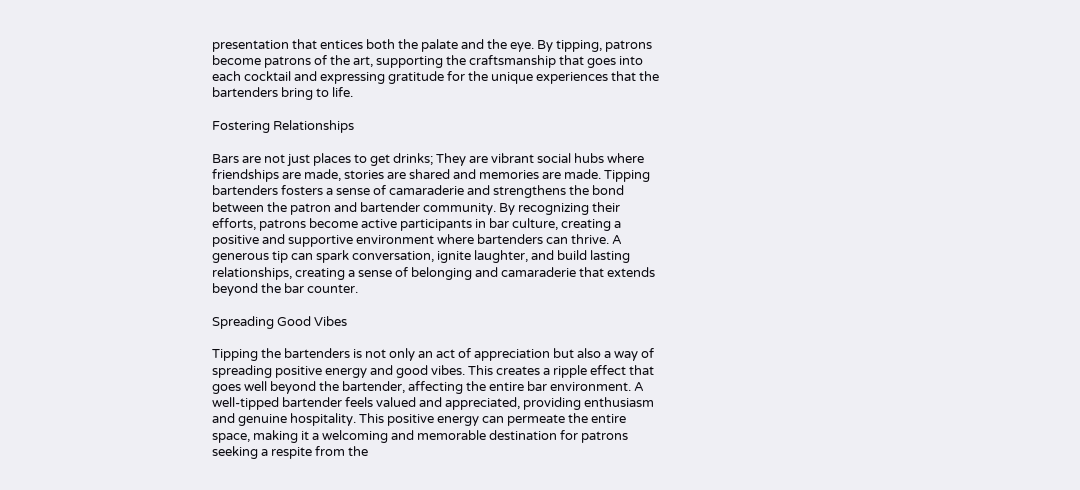presentation that entices both the palate and the eye. By tipping, patrons become patrons of the art, supporting the craftsmanship that goes into each cocktail and expressing gratitude for the unique experiences that the bartenders bring to life.

Fostering Relationships

Bars are not just places to get drinks; They are vibrant social hubs where friendships are made, stories are shared and memories are made. Tipping bartenders fosters a sense of camaraderie and strengthens the bond between the patron and bartender community. By recognizing their efforts, patrons become active participants in bar culture, creating a positive and supportive environment where bartenders can thrive. A generous tip can spark conversation, ignite laughter, and build lasting relationships, creating a sense of belonging and camaraderie that extends beyond the bar counter.

Spreading Good Vibes

Tipping the bartenders is not only an act of appreciation but also a way of spreading positive energy and good vibes. This creates a ripple effect that goes well beyond the bartender, affecting the entire bar environment. A well-tipped bartender feels valued and appreciated, providing enthusiasm and genuine hospitality. This positive energy can permeate the entire space, making it a welcoming and memorable destination for patrons seeking a respite from the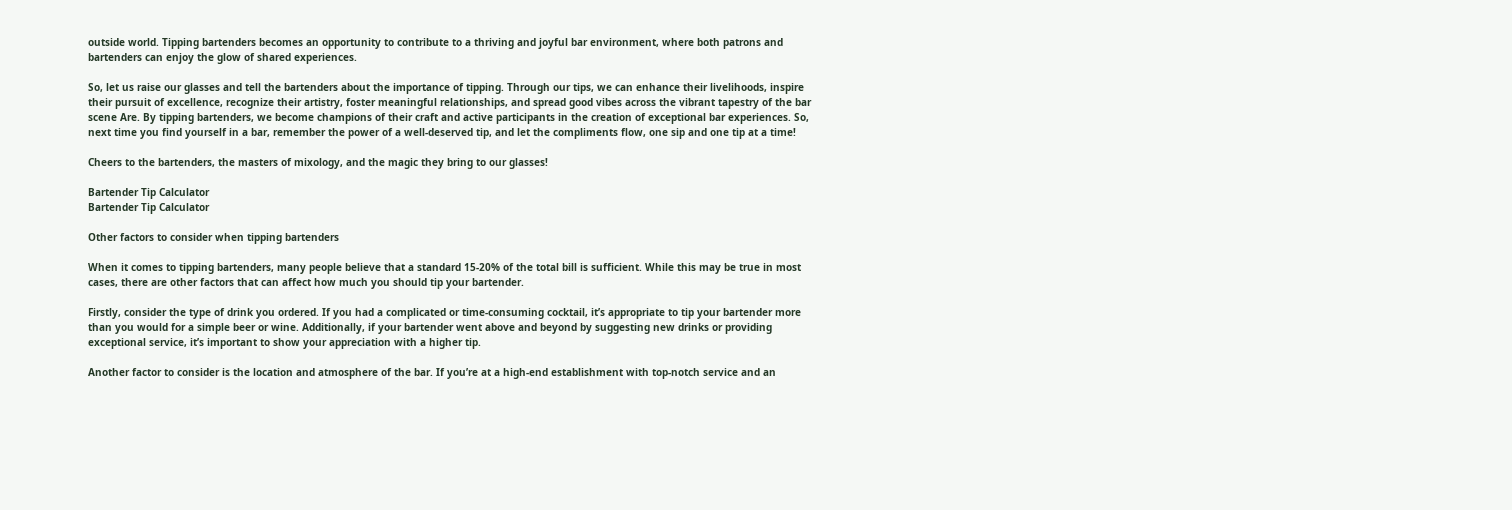outside world. Tipping bartenders becomes an opportunity to contribute to a thriving and joyful bar environment, where both patrons and bartenders can enjoy the glow of shared experiences.

So, let us raise our glasses and tell the bartenders about the importance of tipping. Through our tips, we can enhance their livelihoods, inspire their pursuit of excellence, recognize their artistry, foster meaningful relationships, and spread good vibes across the vibrant tapestry of the bar scene Are. By tipping bartenders, we become champions of their craft and active participants in the creation of exceptional bar experiences. So, next time you find yourself in a bar, remember the power of a well-deserved tip, and let the compliments flow, one sip and one tip at a time!

Cheers to the bartenders, the masters of mixology, and the magic they bring to our glasses!

Bartender Tip Calculator
Bartender Tip Calculator

Other factors to consider when tipping bartenders

When it comes to tipping bartenders, many people believe that a standard 15-20% of the total bill is sufficient. While this may be true in most cases, there are other factors that can affect how much you should tip your bartender.

Firstly, consider the type of drink you ordered. If you had a complicated or time-consuming cocktail, it’s appropriate to tip your bartender more than you would for a simple beer or wine. Additionally, if your bartender went above and beyond by suggesting new drinks or providing exceptional service, it’s important to show your appreciation with a higher tip.

Another factor to consider is the location and atmosphere of the bar. If you’re at a high-end establishment with top-notch service and an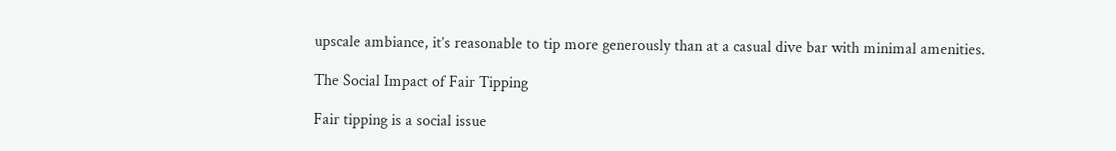upscale ambiance, it’s reasonable to tip more generously than at a casual dive bar with minimal amenities.

The Social Impact of Fair Tipping

Fair tipping is a social issue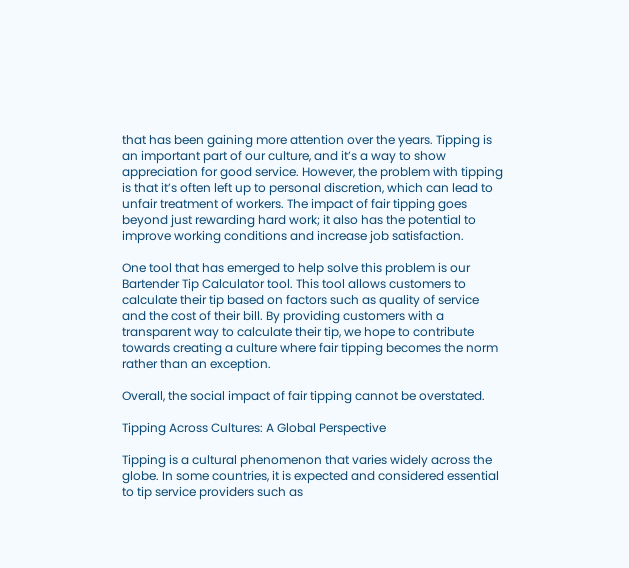that has been gaining more attention over the years. Tipping is an important part of our culture, and it’s a way to show appreciation for good service. However, the problem with tipping is that it’s often left up to personal discretion, which can lead to unfair treatment of workers. The impact of fair tipping goes beyond just rewarding hard work; it also has the potential to improve working conditions and increase job satisfaction.

One tool that has emerged to help solve this problem is our Bartender Tip Calculator tool. This tool allows customers to calculate their tip based on factors such as quality of service and the cost of their bill. By providing customers with a transparent way to calculate their tip, we hope to contribute towards creating a culture where fair tipping becomes the norm rather than an exception.

Overall, the social impact of fair tipping cannot be overstated.

Tipping Across Cultures: A Global Perspective

Tipping is a cultural phenomenon that varies widely across the globe. In some countries, it is expected and considered essential to tip service providers such as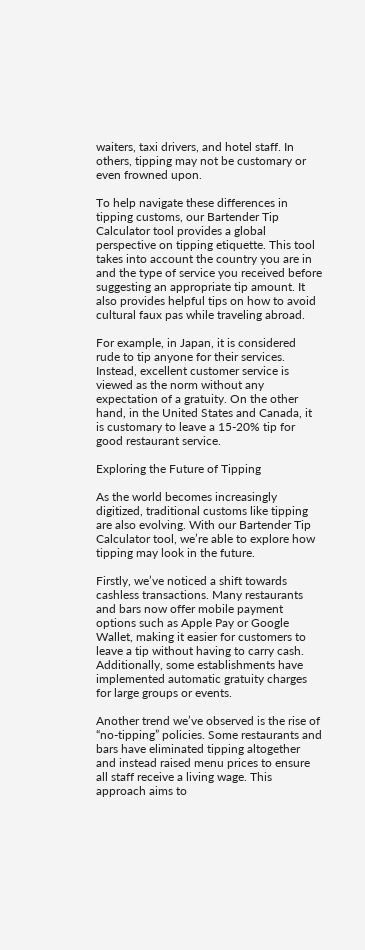waiters, taxi drivers, and hotel staff. In others, tipping may not be customary or even frowned upon.

To help navigate these differences in tipping customs, our Bartender Tip Calculator tool provides a global perspective on tipping etiquette. This tool takes into account the country you are in and the type of service you received before suggesting an appropriate tip amount. It also provides helpful tips on how to avoid cultural faux pas while traveling abroad.

For example, in Japan, it is considered rude to tip anyone for their services. Instead, excellent customer service is viewed as the norm without any expectation of a gratuity. On the other hand, in the United States and Canada, it is customary to leave a 15-20% tip for good restaurant service.

Exploring the Future of Tipping

As the world becomes increasingly digitized, traditional customs like tipping are also evolving. With our Bartender Tip Calculator tool, we’re able to explore how tipping may look in the future.

Firstly, we’ve noticed a shift towards cashless transactions. Many restaurants and bars now offer mobile payment options such as Apple Pay or Google Wallet, making it easier for customers to leave a tip without having to carry cash. Additionally, some establishments have implemented automatic gratuity charges for large groups or events.

Another trend we’ve observed is the rise of “no-tipping” policies. Some restaurants and bars have eliminated tipping altogether and instead raised menu prices to ensure all staff receive a living wage. This approach aims to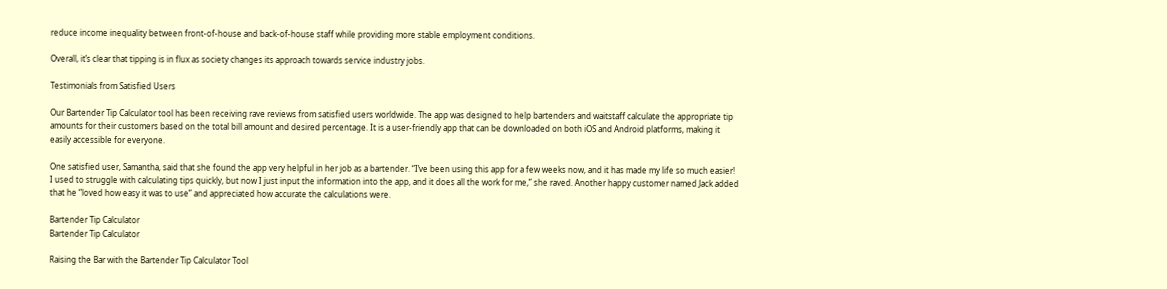reduce income inequality between front-of-house and back-of-house staff while providing more stable employment conditions.

Overall, it’s clear that tipping is in flux as society changes its approach towards service industry jobs.

Testimonials from Satisfied Users

Our Bartender Tip Calculator tool has been receiving rave reviews from satisfied users worldwide. The app was designed to help bartenders and waitstaff calculate the appropriate tip amounts for their customers based on the total bill amount and desired percentage. It is a user-friendly app that can be downloaded on both iOS and Android platforms, making it easily accessible for everyone.

One satisfied user, Samantha, said that she found the app very helpful in her job as a bartender. “I’ve been using this app for a few weeks now, and it has made my life so much easier! I used to struggle with calculating tips quickly, but now I just input the information into the app, and it does all the work for me,” she raved. Another happy customer named Jack added that he “loved how easy it was to use” and appreciated how accurate the calculations were.

Bartender Tip Calculator
Bartender Tip Calculator

Raising the Bar with the Bartender Tip Calculator Tool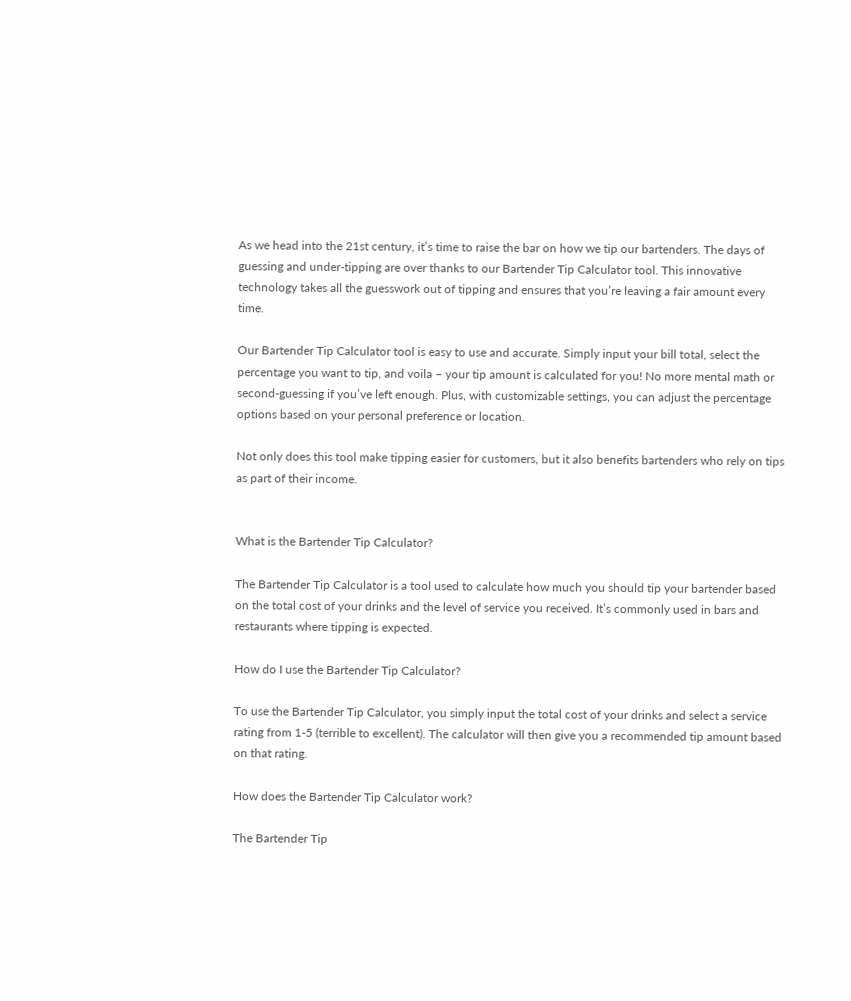As we head into the 21st century, it’s time to raise the bar on how we tip our bartenders. The days of guessing and under-tipping are over thanks to our Bartender Tip Calculator tool. This innovative technology takes all the guesswork out of tipping and ensures that you’re leaving a fair amount every time.

Our Bartender Tip Calculator tool is easy to use and accurate. Simply input your bill total, select the percentage you want to tip, and voila – your tip amount is calculated for you! No more mental math or second-guessing if you’ve left enough. Plus, with customizable settings, you can adjust the percentage options based on your personal preference or location.

Not only does this tool make tipping easier for customers, but it also benefits bartenders who rely on tips as part of their income.


What is the Bartender Tip Calculator?

The Bartender Tip Calculator is a tool used to calculate how much you should tip your bartender based on the total cost of your drinks and the level of service you received. It’s commonly used in bars and restaurants where tipping is expected.

How do I use the Bartender Tip Calculator?

To use the Bartender Tip Calculator, you simply input the total cost of your drinks and select a service rating from 1-5 (terrible to excellent). The calculator will then give you a recommended tip amount based on that rating.

How does the Bartender Tip Calculator work?

The Bartender Tip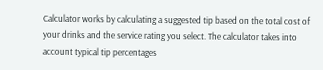Calculator works by calculating a suggested tip based on the total cost of your drinks and the service rating you select. The calculator takes into account typical tip percentages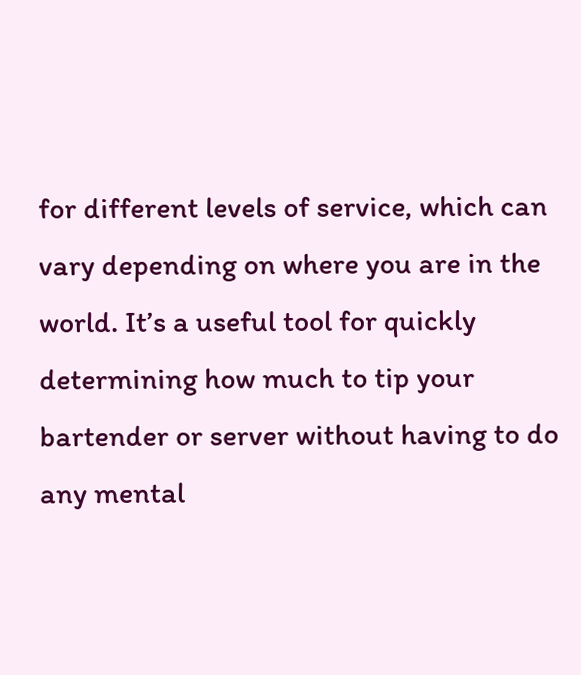for different levels of service, which can vary depending on where you are in the world. It’s a useful tool for quickly determining how much to tip your bartender or server without having to do any mental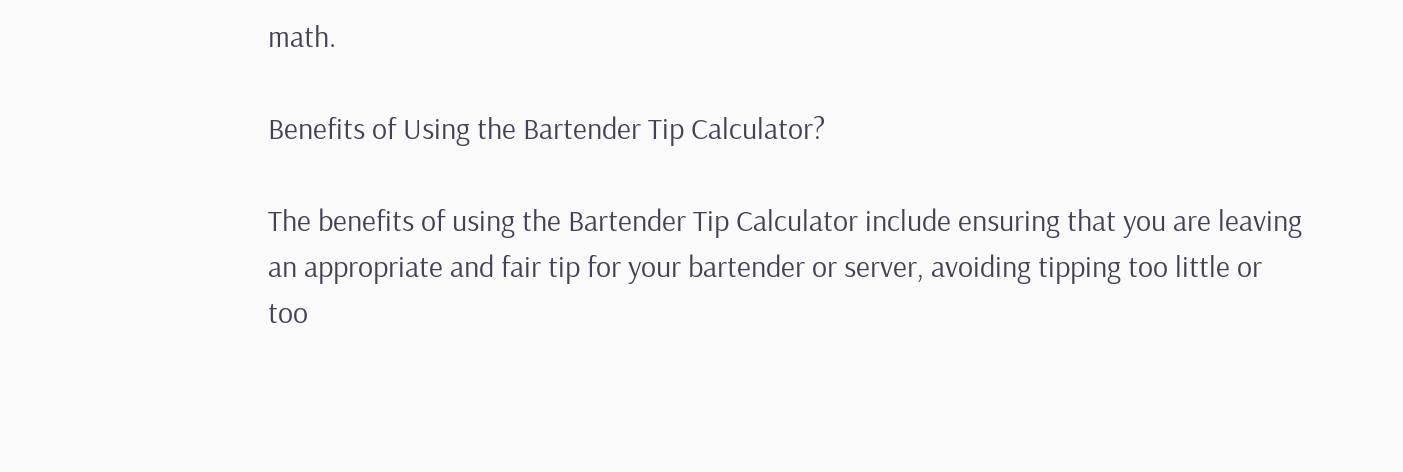math.

Benefits of Using the Bartender Tip Calculator?

The benefits of using the Bartender Tip Calculator include ensuring that you are leaving an appropriate and fair tip for your bartender or server, avoiding tipping too little or too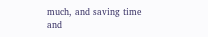much, and saving time and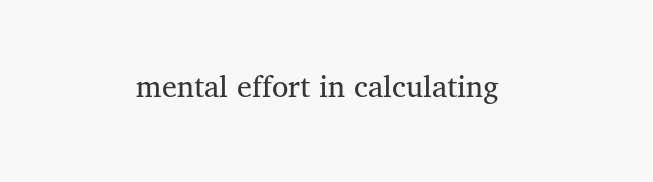mental effort in calculating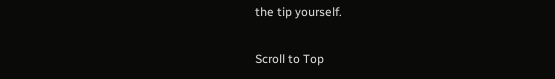the tip yourself.

Scroll to Top